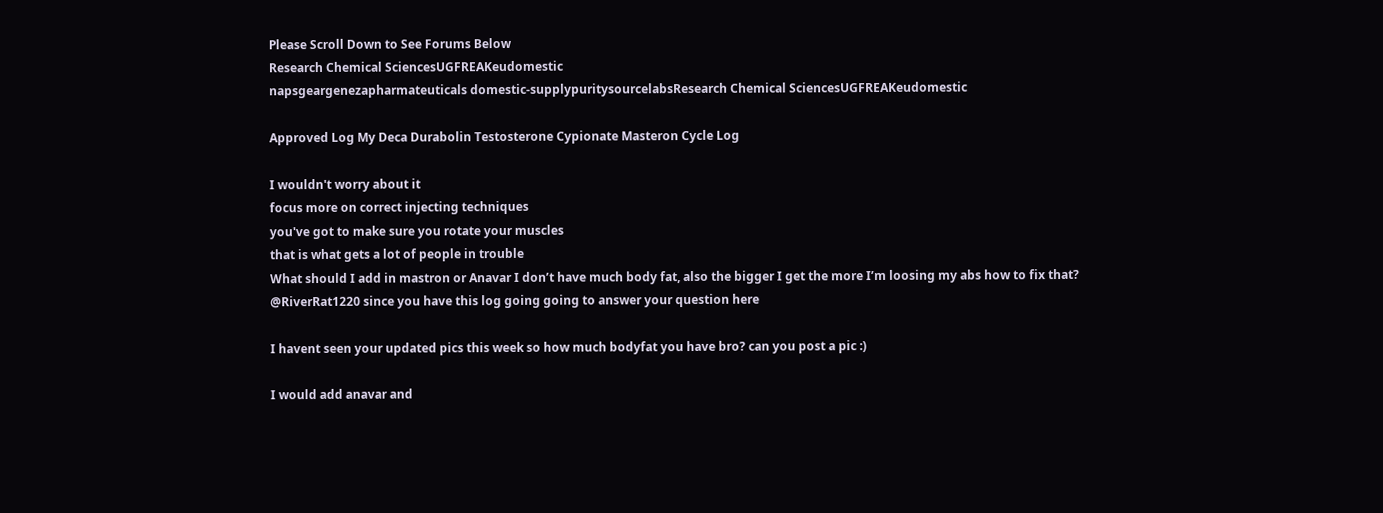Please Scroll Down to See Forums Below
Research Chemical SciencesUGFREAKeudomestic
napsgeargenezapharmateuticals domestic-supplypuritysourcelabsResearch Chemical SciencesUGFREAKeudomestic

Approved Log My Deca Durabolin Testosterone Cypionate Masteron Cycle Log

I wouldn't worry about it
focus more on correct injecting techniques
you've got to make sure you rotate your muscles
that is what gets a lot of people in trouble
What should I add in mastron or Anavar I don’t have much body fat, also the bigger I get the more I’m loosing my abs how to fix that?
@RiverRat1220 since you have this log going going to answer your question here

I havent seen your updated pics this week so how much bodyfat you have bro? can you post a pic :)

I would add anavar and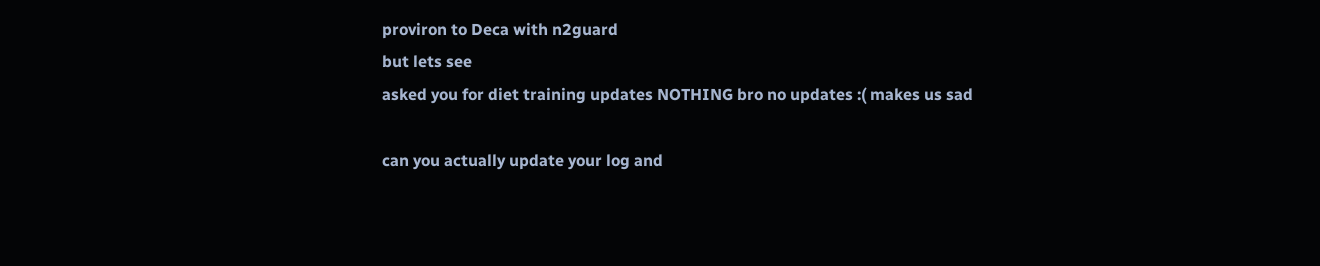proviron to Deca with n2guard
but lets see
asked you for diet training updates NOTHING bro no updates :( makes us sad

can you actually update your log and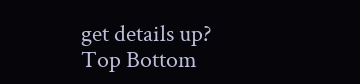get details up?
Top Bottom